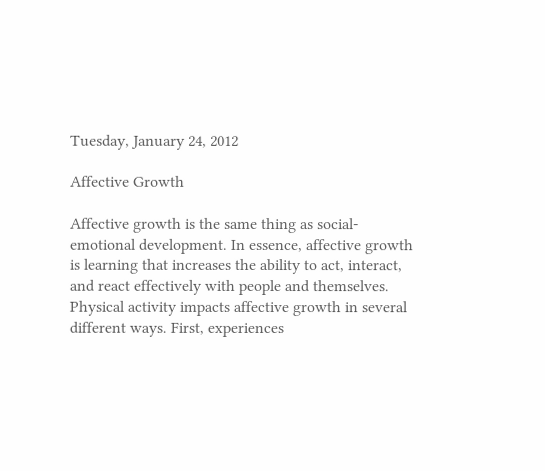Tuesday, January 24, 2012

Affective Growth

Affective growth is the same thing as social-emotional development. In essence, affective growth is learning that increases the ability to act, interact, and react effectively with people and themselves. Physical activity impacts affective growth in several different ways. First, experiences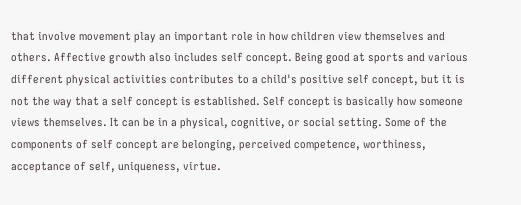that involve movement play an important role in how children view themselves and others. Affective growth also includes self concept. Being good at sports and various different physical activities contributes to a child's positive self concept, but it is not the way that a self concept is established. Self concept is basically how someone views themselves. It can be in a physical, cognitive, or social setting. Some of the components of self concept are belonging, perceived competence, worthiness, acceptance of self, uniqueness, virtue.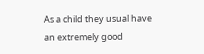As a child they usual have an extremely good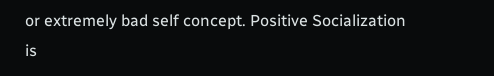or extremely bad self concept. Positive Socialization is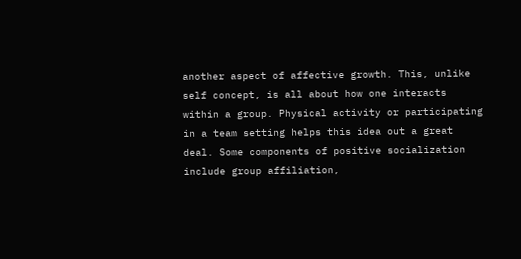another aspect of affective growth. This, unlike self concept, is all about how one interacts within a group. Physical activity or participating in a team setting helps this idea out a great deal. Some components of positive socialization include group affiliation,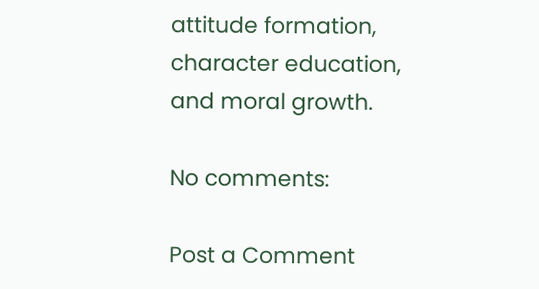attitude formation, character education, and moral growth.

No comments:

Post a Comment